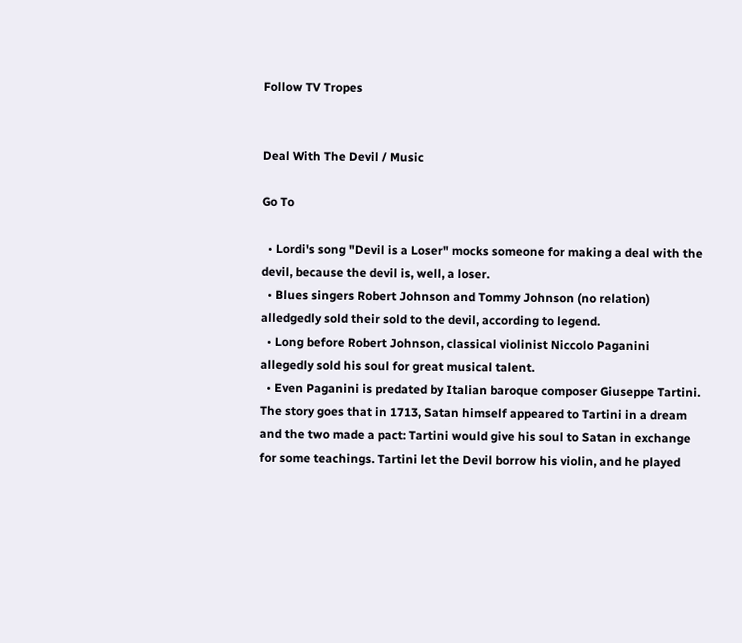Follow TV Tropes


Deal With The Devil / Music

Go To

  • Lordi's song "Devil is a Loser" mocks someone for making a deal with the devil, because the devil is, well, a loser.
  • Blues singers Robert Johnson and Tommy Johnson (no relation) alledgedly sold their sold to the devil, according to legend.
  • Long before Robert Johnson, classical violinist Niccolo Paganini allegedly sold his soul for great musical talent.
  • Even Paganini is predated by Italian baroque composer Giuseppe Tartini. The story goes that in 1713, Satan himself appeared to Tartini in a dream and the two made a pact: Tartini would give his soul to Satan in exchange for some teachings. Tartini let the Devil borrow his violin, and he played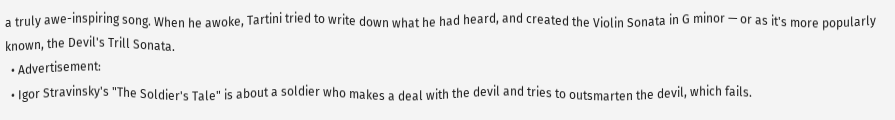a truly awe-inspiring song. When he awoke, Tartini tried to write down what he had heard, and created the Violin Sonata in G minor — or as it's more popularly known, the Devil's Trill Sonata.
  • Advertisement:
  • Igor Stravinsky's "The Soldier's Tale" is about a soldier who makes a deal with the devil and tries to outsmarten the devil, which fails.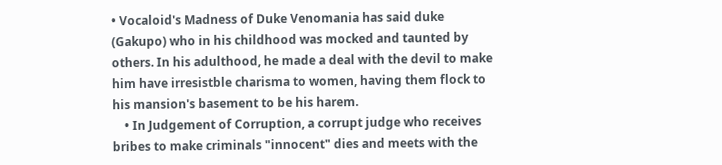• Vocaloid's Madness of Duke Venomania has said duke (Gakupo) who in his childhood was mocked and taunted by others. In his adulthood, he made a deal with the devil to make him have irresistble charisma to women, having them flock to his mansion's basement to be his harem.
    • In Judgement of Corruption, a corrupt judge who receives bribes to make criminals "innocent" dies and meets with the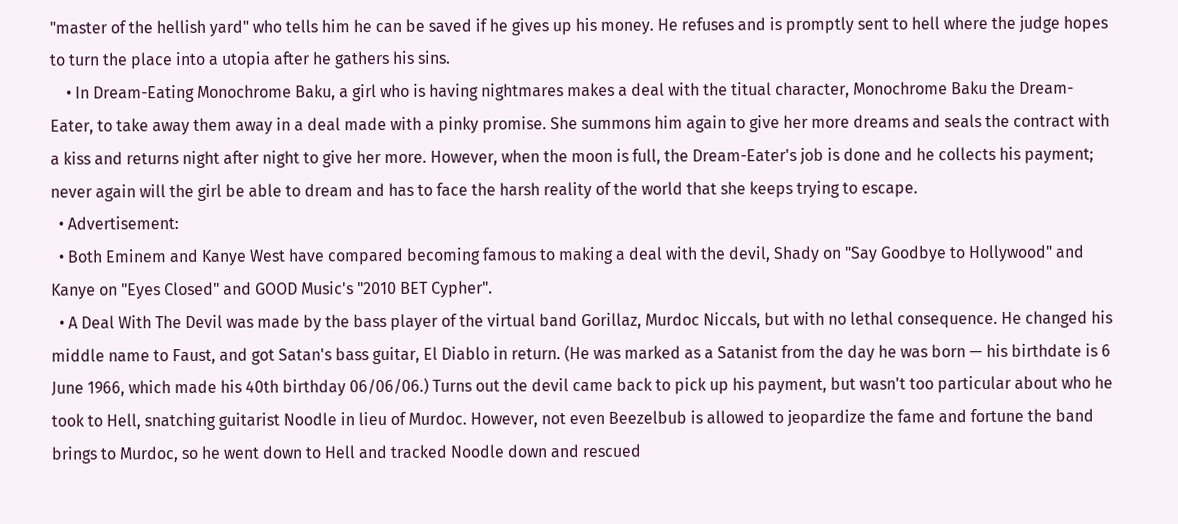"master of the hellish yard" who tells him he can be saved if he gives up his money. He refuses and is promptly sent to hell where the judge hopes to turn the place into a utopia after he gathers his sins.
    • In Dream-Eating Monochrome Baku, a girl who is having nightmares makes a deal with the titual character, Monochrome Baku the Dream-Eater, to take away them away in a deal made with a pinky promise. She summons him again to give her more dreams and seals the contract with a kiss and returns night after night to give her more. However, when the moon is full, the Dream-Eater's job is done and he collects his payment; never again will the girl be able to dream and has to face the harsh reality of the world that she keeps trying to escape.
  • Advertisement:
  • Both Eminem and Kanye West have compared becoming famous to making a deal with the devil, Shady on "Say Goodbye to Hollywood" and Kanye on "Eyes Closed" and GOOD Music's "2010 BET Cypher".
  • A Deal With The Devil was made by the bass player of the virtual band Gorillaz, Murdoc Niccals, but with no lethal consequence. He changed his middle name to Faust, and got Satan's bass guitar, El Diablo in return. (He was marked as a Satanist from the day he was born — his birthdate is 6 June 1966, which made his 40th birthday 06/06/06.) Turns out the devil came back to pick up his payment, but wasn't too particular about who he took to Hell, snatching guitarist Noodle in lieu of Murdoc. However, not even Beezelbub is allowed to jeopardize the fame and fortune the band brings to Murdoc, so he went down to Hell and tracked Noodle down and rescued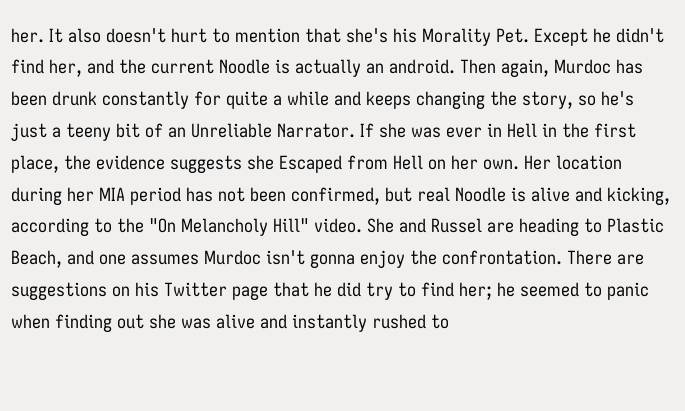her. It also doesn't hurt to mention that she's his Morality Pet. Except he didn't find her, and the current Noodle is actually an android. Then again, Murdoc has been drunk constantly for quite a while and keeps changing the story, so he's just a teeny bit of an Unreliable Narrator. If she was ever in Hell in the first place, the evidence suggests she Escaped from Hell on her own. Her location during her MIA period has not been confirmed, but real Noodle is alive and kicking, according to the "On Melancholy Hill" video. She and Russel are heading to Plastic Beach, and one assumes Murdoc isn't gonna enjoy the confrontation. There are suggestions on his Twitter page that he did try to find her; he seemed to panic when finding out she was alive and instantly rushed to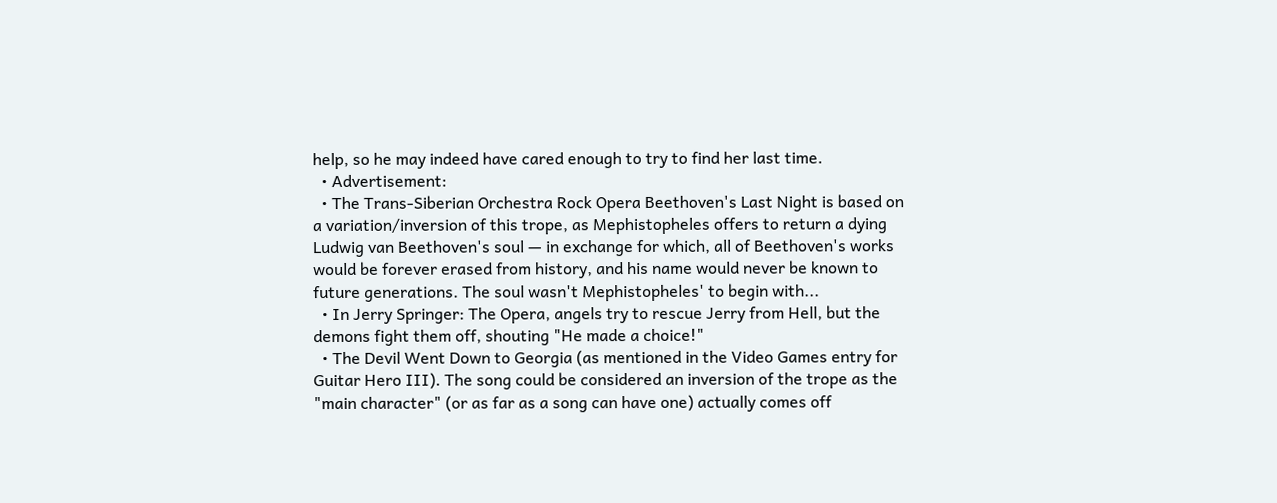help, so he may indeed have cared enough to try to find her last time.
  • Advertisement:
  • The Trans-Siberian Orchestra Rock Opera Beethoven's Last Night is based on a variation/inversion of this trope, as Mephistopheles offers to return a dying Ludwig van Beethoven's soul — in exchange for which, all of Beethoven's works would be forever erased from history, and his name would never be known to future generations. The soul wasn't Mephistopheles' to begin with...
  • In Jerry Springer: The Opera, angels try to rescue Jerry from Hell, but the demons fight them off, shouting "He made a choice!"
  • The Devil Went Down to Georgia (as mentioned in the Video Games entry for Guitar Hero III). The song could be considered an inversion of the trope as the "main character" (or as far as a song can have one) actually comes off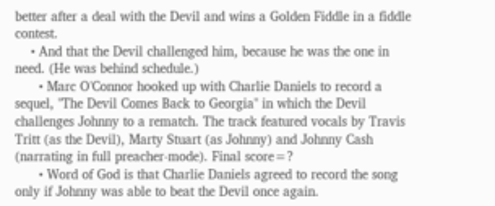better after a deal with the Devil and wins a Golden Fiddle in a fiddle contest.
    • And that the Devil challenged him, because he was the one in need. (He was behind schedule.)
      • Marc O'Connor hooked up with Charlie Daniels to record a sequel, "The Devil Comes Back to Georgia" in which the Devil challenges Johnny to a rematch. The track featured vocals by Travis Tritt (as the Devil), Marty Stuart (as Johnny) and Johnny Cash (narrating in full preacher-mode). Final score=?
      • Word of God is that Charlie Daniels agreed to record the song only if Johnny was able to beat the Devil once again.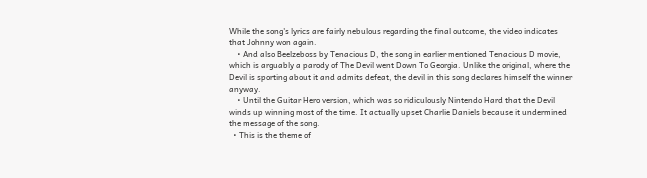While the song's lyrics are fairly nebulous regarding the final outcome, the video indicates that Johnny won again.
    • And also Beelzeboss by Tenacious D, the song in earlier mentioned Tenacious D movie, which is arguably a parody of The Devil went Down To Georgia. Unlike the original, where the Devil is sporting about it and admits defeat, the devil in this song declares himself the winner anyway.
    • Until the Guitar Hero version, which was so ridiculously Nintendo Hard that the Devil winds up winning most of the time. It actually upset Charlie Daniels because it undermined the message of the song.
  • This is the theme of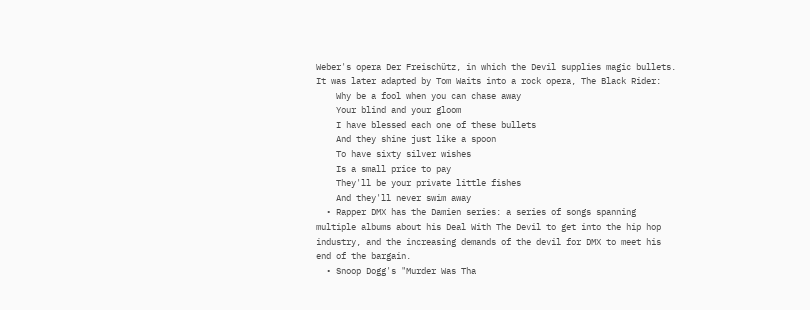Weber's opera Der Freischütz, in which the Devil supplies magic bullets. It was later adapted by Tom Waits into a rock opera, The Black Rider:
    Why be a fool when you can chase away
    Your blind and your gloom
    I have blessed each one of these bullets
    And they shine just like a spoon
    To have sixty silver wishes
    Is a small price to pay
    They'll be your private little fishes
    And they'll never swim away
  • Rapper DMX has the Damien series: a series of songs spanning multiple albums about his Deal With The Devil to get into the hip hop industry, and the increasing demands of the devil for DMX to meet his end of the bargain.
  • Snoop Dogg's "Murder Was Tha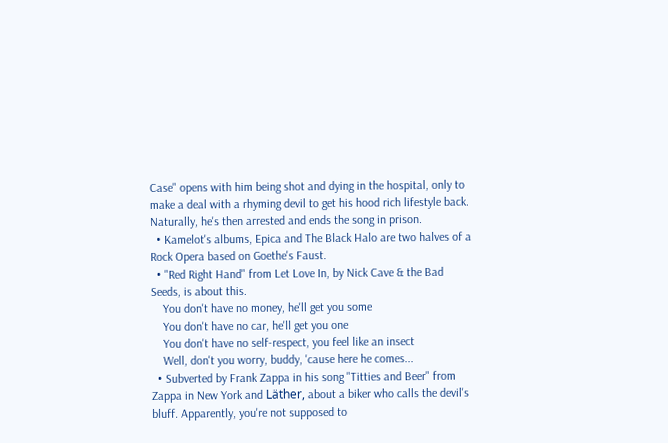Case" opens with him being shot and dying in the hospital, only to make a deal with a rhyming devil to get his hood rich lifestyle back. Naturally, he's then arrested and ends the song in prison.
  • Kamelot's albums, Epica and The Black Halo are two halves of a Rock Opera based on Goethe's Faust.
  • "Red Right Hand" from Let Love In, by Nick Cave & the Bad Seeds, is about this.
    You don't have no money, he'll get you some
    You don't have no car, he'll get you one
    You don't have no self-respect, you feel like an insect
    Well, don't you worry, buddy, 'cause here he comes...
  • Subverted by Frank Zappa in his song "Titties and Beer" from Zappa in New York and Läther, about a biker who calls the devil's bluff. Apparently, you're not supposed to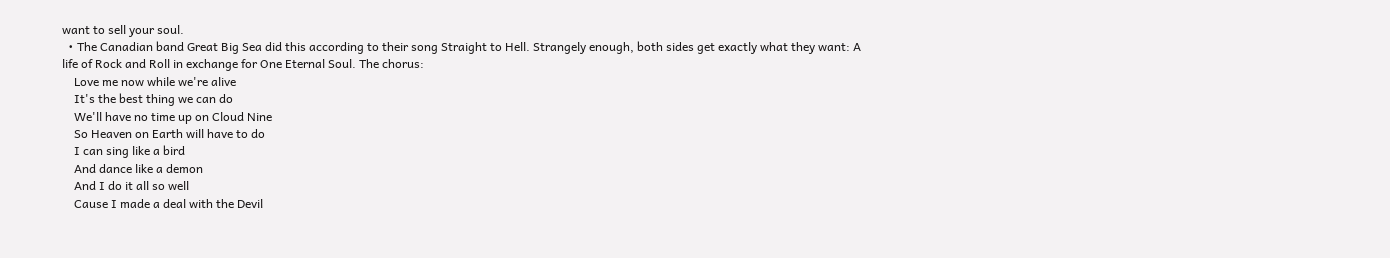want to sell your soul.
  • The Canadian band Great Big Sea did this according to their song Straight to Hell. Strangely enough, both sides get exactly what they want: A life of Rock and Roll in exchange for One Eternal Soul. The chorus:
    Love me now while we're alive
    It's the best thing we can do
    We'll have no time up on Cloud Nine
    So Heaven on Earth will have to do
    I can sing like a bird
    And dance like a demon
    And I do it all so well
    Cause I made a deal with the Devil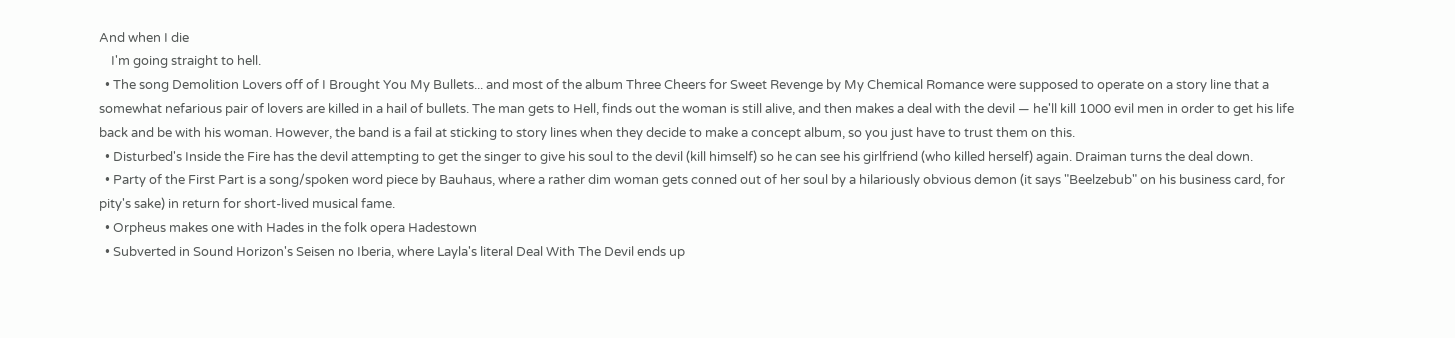And when I die
    I'm going straight to hell.
  • The song Demolition Lovers off of I Brought You My Bullets... and most of the album Three Cheers for Sweet Revenge by My Chemical Romance were supposed to operate on a story line that a somewhat nefarious pair of lovers are killed in a hail of bullets. The man gets to Hell, finds out the woman is still alive, and then makes a deal with the devil — he'll kill 1000 evil men in order to get his life back and be with his woman. However, the band is a fail at sticking to story lines when they decide to make a concept album, so you just have to trust them on this.
  • Disturbed's Inside the Fire has the devil attempting to get the singer to give his soul to the devil (kill himself) so he can see his girlfriend (who killed herself) again. Draiman turns the deal down.
  • Party of the First Part is a song/spoken word piece by Bauhaus, where a rather dim woman gets conned out of her soul by a hilariously obvious demon (it says "Beelzebub" on his business card, for pity's sake) in return for short-lived musical fame.
  • Orpheus makes one with Hades in the folk opera Hadestown
  • Subverted in Sound Horizon's Seisen no Iberia, where Layla's literal Deal With The Devil ends up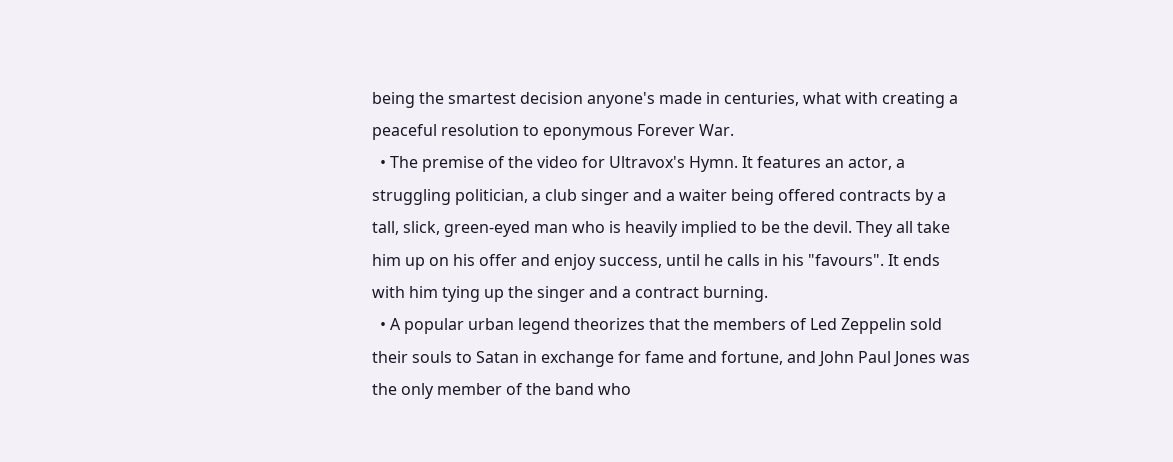being the smartest decision anyone's made in centuries, what with creating a peaceful resolution to eponymous Forever War.
  • The premise of the video for Ultravox's Hymn. It features an actor, a struggling politician, a club singer and a waiter being offered contracts by a tall, slick, green-eyed man who is heavily implied to be the devil. They all take him up on his offer and enjoy success, until he calls in his "favours". It ends with him tying up the singer and a contract burning.
  • A popular urban legend theorizes that the members of Led Zeppelin sold their souls to Satan in exchange for fame and fortune, and John Paul Jones was the only member of the band who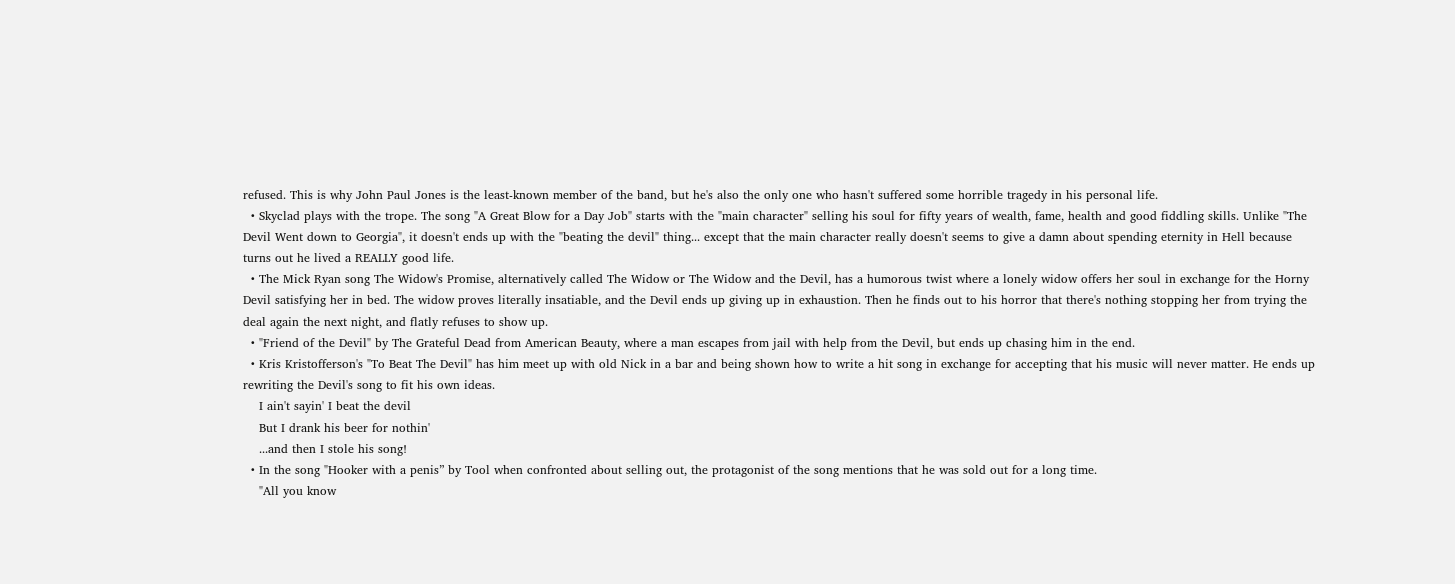refused. This is why John Paul Jones is the least-known member of the band, but he's also the only one who hasn't suffered some horrible tragedy in his personal life.
  • Skyclad plays with the trope. The song "A Great Blow for a Day Job" starts with the "main character" selling his soul for fifty years of wealth, fame, health and good fiddling skills. Unlike "The Devil Went down to Georgia", it doesn't ends up with the "beating the devil" thing... except that the main character really doesn't seems to give a damn about spending eternity in Hell because turns out he lived a REALLY good life.
  • The Mick Ryan song The Widow's Promise, alternatively called The Widow or The Widow and the Devil, has a humorous twist where a lonely widow offers her soul in exchange for the Horny Devil satisfying her in bed. The widow proves literally insatiable, and the Devil ends up giving up in exhaustion. Then he finds out to his horror that there's nothing stopping her from trying the deal again the next night, and flatly refuses to show up.
  • "Friend of the Devil" by The Grateful Dead from American Beauty, where a man escapes from jail with help from the Devil, but ends up chasing him in the end.
  • Kris Kristofferson's "To Beat The Devil" has him meet up with old Nick in a bar and being shown how to write a hit song in exchange for accepting that his music will never matter. He ends up rewriting the Devil's song to fit his own ideas.
    I ain't sayin' I beat the devil
    But I drank his beer for nothin'
    ...and then I stole his song!
  • In the song "Hooker with a penis” by Tool when confronted about selling out, the protagonist of the song mentions that he was sold out for a long time.
    "All you know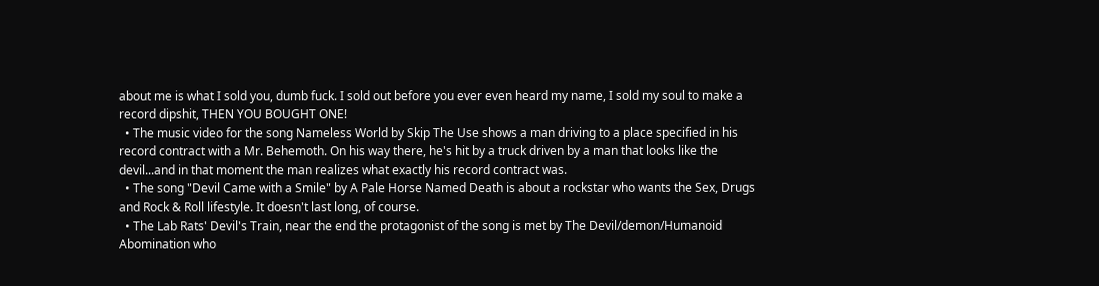about me is what I sold you, dumb fuck. I sold out before you ever even heard my name, I sold my soul to make a record dipshit, THEN YOU BOUGHT ONE!
  • The music video for the song Nameless World by Skip The Use shows a man driving to a place specified in his record contract with a Mr. Behemoth. On his way there, he's hit by a truck driven by a man that looks like the devil...and in that moment the man realizes what exactly his record contract was.
  • The song "Devil Came with a Smile" by A Pale Horse Named Death is about a rockstar who wants the Sex, Drugs and Rock & Roll lifestyle. It doesn't last long, of course.
  • The Lab Rats' Devil's Train, near the end the protagonist of the song is met by The Devil/demon/Humanoid Abomination who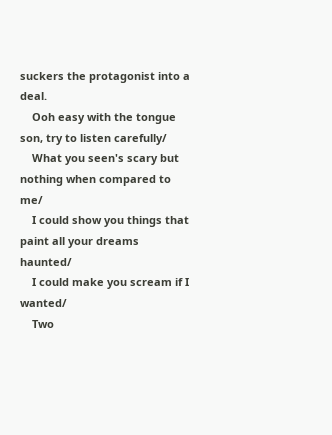suckers the protagonist into a deal.
    Ooh easy with the tongue son, try to listen carefully/
    What you seen's scary but nothing when compared to me/
    I could show you things that paint all your dreams haunted/
    I could make you scream if I wanted/
    Two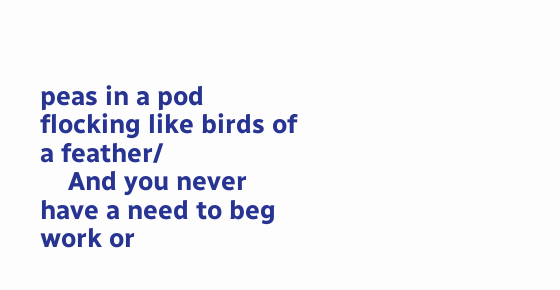peas in a pod flocking like birds of a feather/
    And you never have a need to beg work or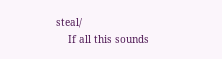steal/
    If all this sounds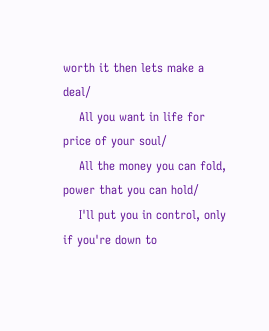worth it then lets make a deal/
    All you want in life for price of your soul/
    All the money you can fold, power that you can hold/
    I'll put you in control, only if you're down to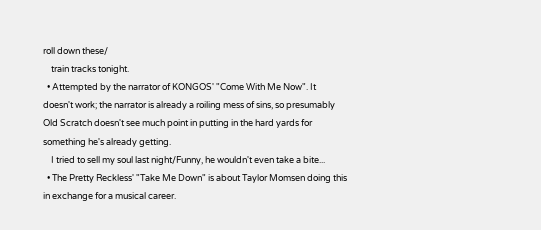roll down these/
    train tracks tonight.
  • Attempted by the narrator of KONGOS' "Come With Me Now". It doesn't work; the narrator is already a roiling mess of sins, so presumably Old Scratch doesn't see much point in putting in the hard yards for something he's already getting.
    I tried to sell my soul last night/Funny, he wouldn't even take a bite...
  • The Pretty Reckless' "Take Me Down" is about Taylor Momsen doing this in exchange for a musical career.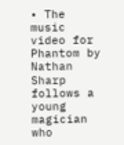• The music video for Phantom by Nathan Sharp follows a young magician who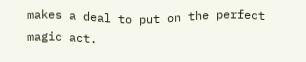makes a deal to put on the perfect magic act.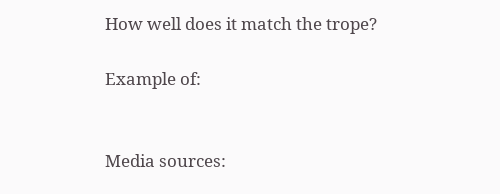How well does it match the trope?

Example of:


Media sources: